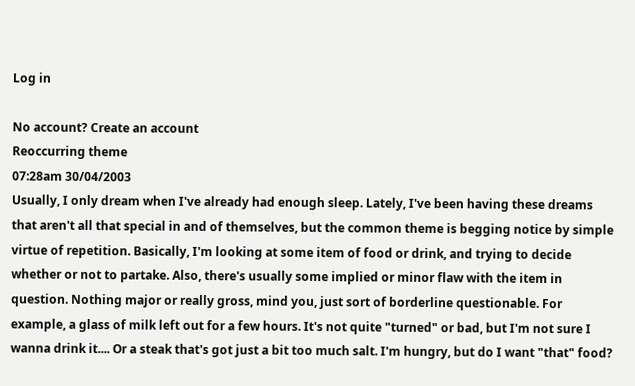Log in

No account? Create an account
Reoccurring theme
07:28am 30/04/2003
Usually, I only dream when I've already had enough sleep. Lately, I've been having these dreams that aren't all that special in and of themselves, but the common theme is begging notice by simple virtue of repetition. Basically, I'm looking at some item of food or drink, and trying to decide whether or not to partake. Also, there's usually some implied or minor flaw with the item in question. Nothing major or really gross, mind you, just sort of borderline questionable. For example, a glass of milk left out for a few hours. It's not quite "turned" or bad, but I'm not sure I wanna drink it.... Or a steak that's got just a bit too much salt. I'm hungry, but do I want "that" food?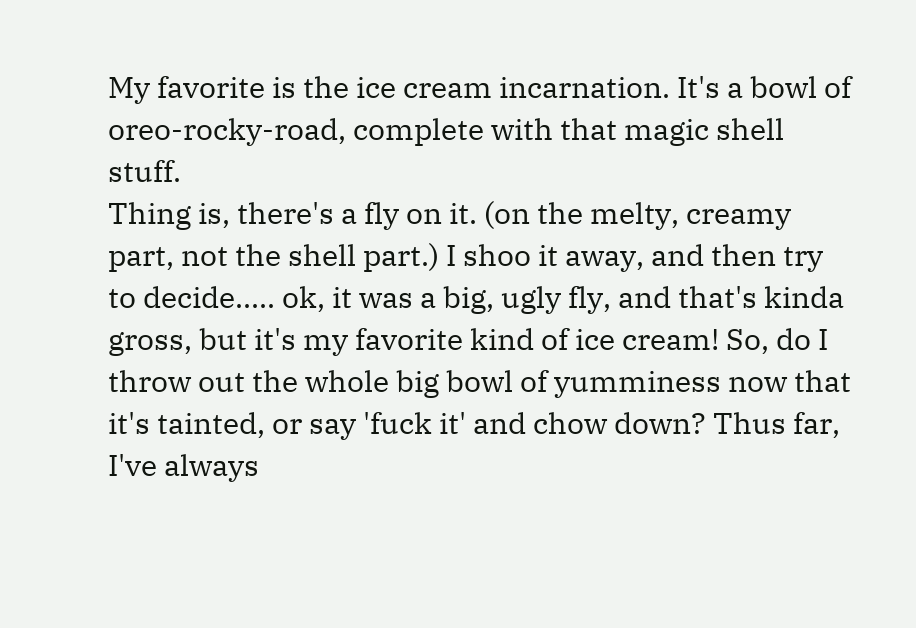My favorite is the ice cream incarnation. It's a bowl of oreo-rocky-road, complete with that magic shell stuff.
Thing is, there's a fly on it. (on the melty, creamy part, not the shell part.) I shoo it away, and then try to decide..... ok, it was a big, ugly fly, and that's kinda gross, but it's my favorite kind of ice cream! So, do I throw out the whole big bowl of yumminess now that it's tainted, or say 'fuck it' and chow down? Thus far, I've always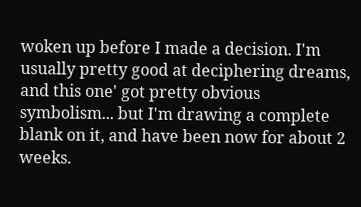woken up before I made a decision. I'm usually pretty good at deciphering dreams, and this one' got pretty obvious symbolism... but I'm drawing a complete blank on it, and have been now for about 2 weeks.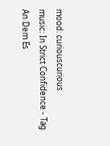mood: curiouscurious
music: In Strict Confidence - Tag An Dem Es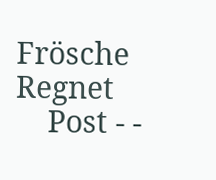Frösche Regnet
    Post - -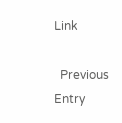Link

  Previous Entry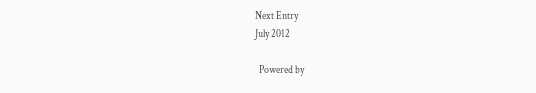Next Entry
July 2012

  Powered by